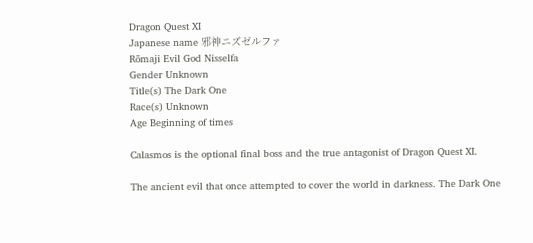Dragon Quest XI
Japanese name 邪神ニズゼルファ
Rōmaji Evil God Nisselfa
Gender Unknown
Title(s) The Dark One
Race(s) Unknown
Age Beginning of times

Calasmos is the optional final boss and the true antagonist of Dragon Quest XI.

The ancient evil that once attempted to cover the world in darkness. The Dark One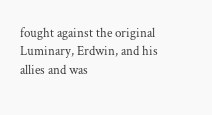fought against the original Luminary, Erdwin, and his allies and was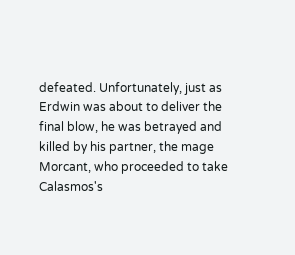defeated. Unfortunately, just as Erdwin was about to deliver the final blow, he was betrayed and killed by his partner, the mage Morcant, who proceeded to take Calasmos's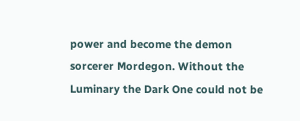power and become the demon sorcerer Mordegon. Without the Luminary the Dark One could not be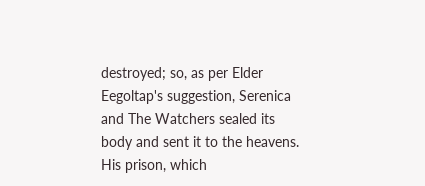destroyed; so, as per Elder Eegoltap's suggestion, Serenica and The Watchers sealed its body and sent it to the heavens. His prison, which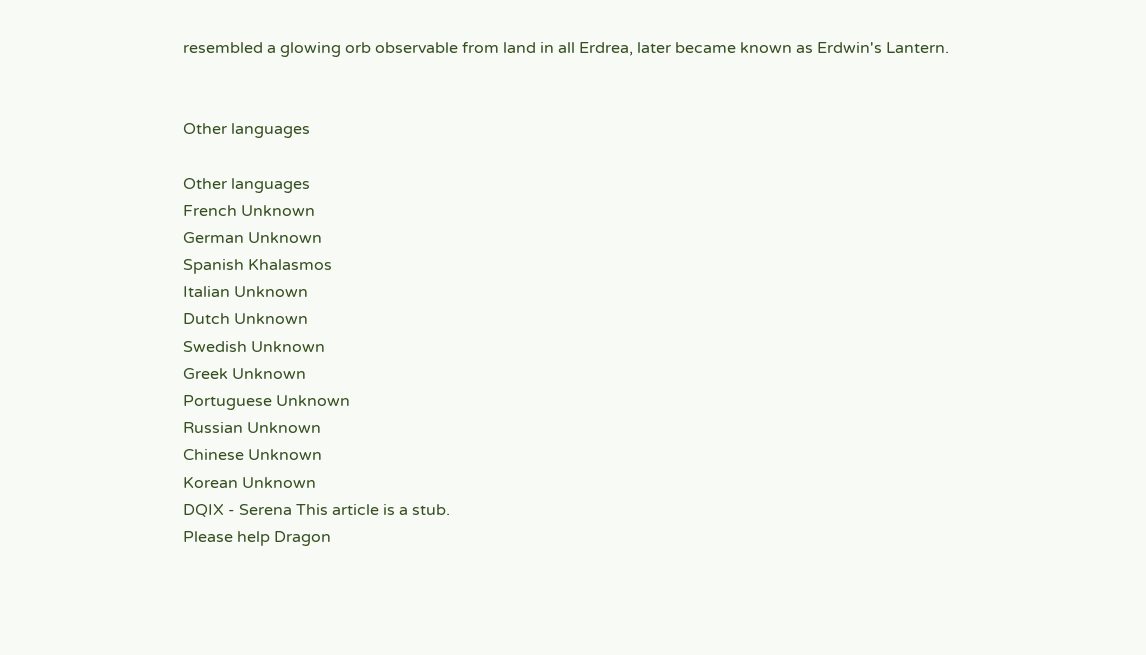resembled a glowing orb observable from land in all Erdrea, later became known as Erdwin's Lantern.


Other languages

Other languages
French Unknown
German Unknown
Spanish Khalasmos
Italian Unknown
Dutch Unknown
Swedish Unknown
Greek Unknown
Portuguese Unknown
Russian Unknown
Chinese Unknown
Korean Unknown
DQIX - Serena This article is a stub.
Please help Dragon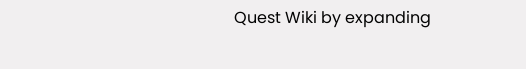Quest Wiki by expanding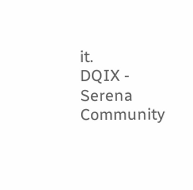it.
DQIX - Serena
Community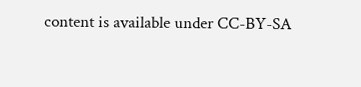content is available under CC-BY-SA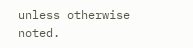unless otherwise noted.